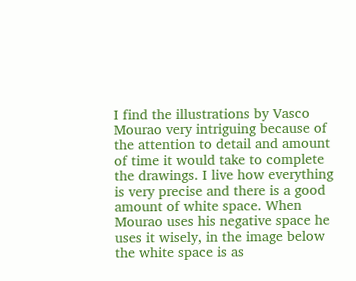I find the illustrations by Vasco Mourao very intriguing because of the attention to detail and amount of time it would take to complete the drawings. I live how everything is very precise and there is a good amount of white space. When Mourao uses his negative space he uses it wisely, in the image below the white space is as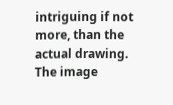intriguing if not more, than the actual drawing. The image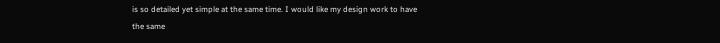is so detailed yet simple at the same time. I would like my design work to have the same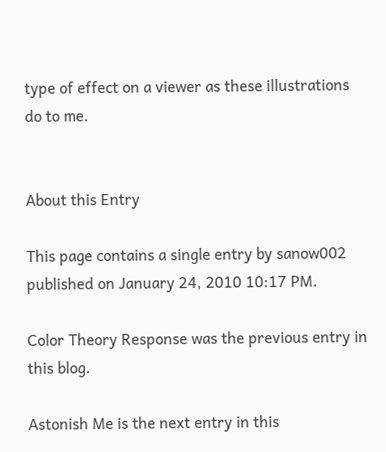type of effect on a viewer as these illustrations do to me.


About this Entry

This page contains a single entry by sanow002 published on January 24, 2010 10:17 PM.

Color Theory Response was the previous entry in this blog.

Astonish Me is the next entry in this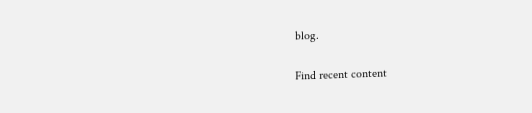blog.

Find recent content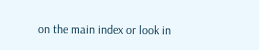on the main index or look in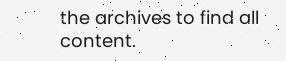the archives to find all content.